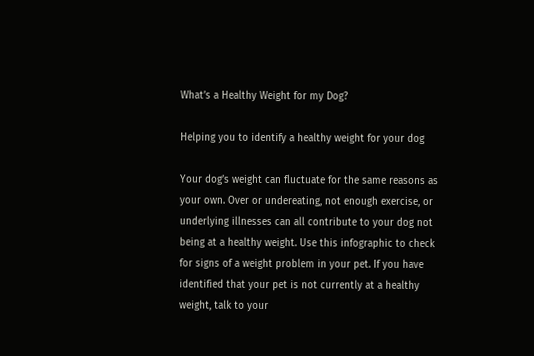What’s a Healthy Weight for my Dog?

Helping you to identify a healthy weight for your dog

Your dog’s weight can fluctuate for the same reasons as your own. Over or undereating, not enough exercise, or underlying illnesses can all contribute to your dog not being at a healthy weight. Use this infographic to check for signs of a weight problem in your pet. If you have identified that your pet is not currently at a healthy weight, talk to your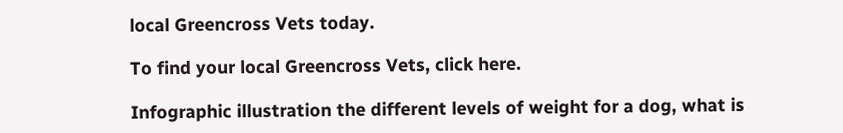local Greencross Vets today.

To find your local Greencross Vets, click here.

Infographic illustration the different levels of weight for a dog, what is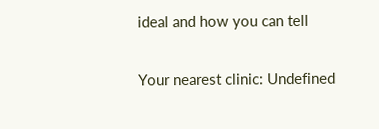ideal and how you can tell


Your nearest clinic: Undefined